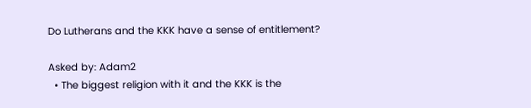Do Lutherans and the KKK have a sense of entitlement?

Asked by: Adam2
  • The biggest religion with it and the KKK is the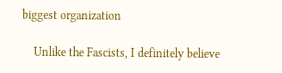biggest organization

    Unlike the Fascists, I definitely believe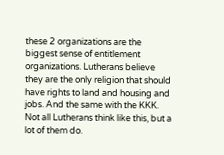these 2 organizations are the biggest sense of entitlement organizations. Lutherans believe they are the only religion that should have rights to land and housing and jobs. And the same with the KKK. Not all Lutherans think like this, but a lot of them do.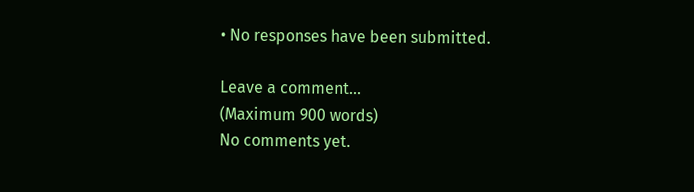• No responses have been submitted.

Leave a comment...
(Maximum 900 words)
No comments yet.